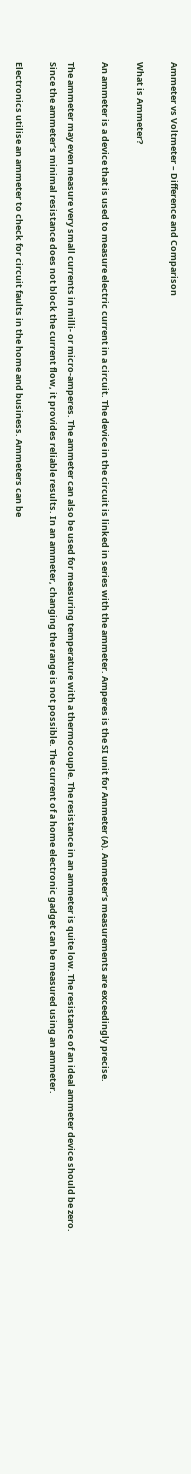Ammeter vs Voltmeter – Difference and Comparison

What is Ammeter?

An ammeter is a device that is used to measure electric current in a circuit. The device in the circuit is linked in series with the ammeter. Amperes is the SI unit for Ammeter (A). Ammeter’s measurements are exceedingly precise.

The ammeter may even measure very small currents in milli- or micro-amperes. The ammeter can also be used for measuring temperature with a thermocouple. The resistance in an ammeter is quite low. The resistance of an ideal ammeter device should be zero. Since the ammeter’s minimal resistance does not block the current flow, it provides reliable results. In an ammeter, changing the range is not possible. The current of a home electronic gadget can be measured using an ammeter.

Electronics utilise an ammeter to check for circuit faults in the home and business. Ammeters can be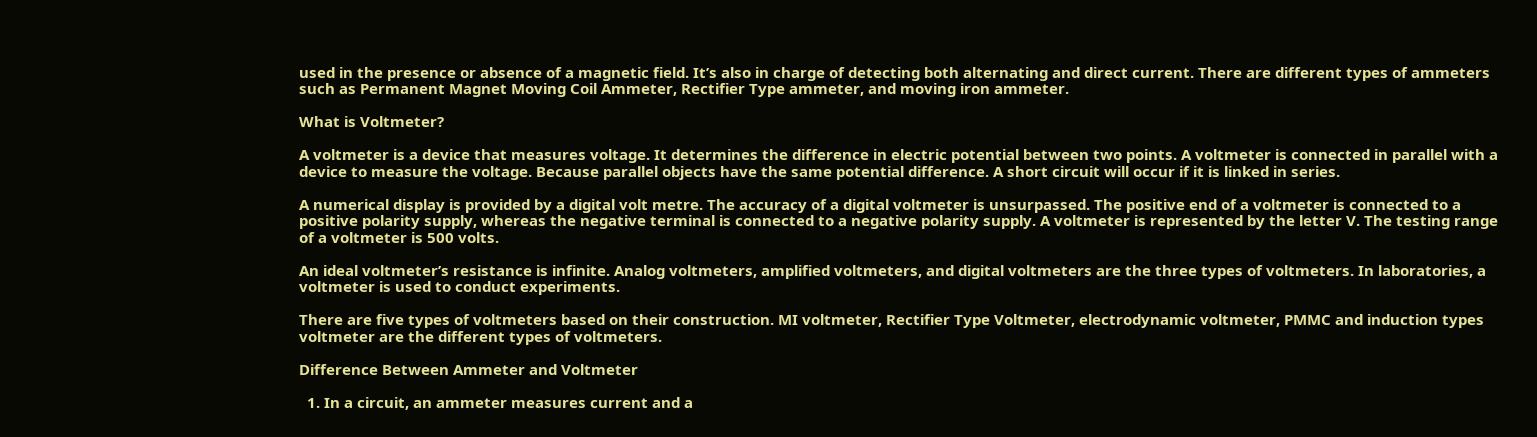used in the presence or absence of a magnetic field. It’s also in charge of detecting both alternating and direct current. There are different types of ammeters such as Permanent Magnet Moving Coil Ammeter, Rectifier Type ammeter, and moving iron ammeter.

What is Voltmeter?

A voltmeter is a device that measures voltage. It determines the difference in electric potential between two points. A voltmeter is connected in parallel with a device to measure the voltage. Because parallel objects have the same potential difference. A short circuit will occur if it is linked in series.

A numerical display is provided by a digital volt metre. The accuracy of a digital voltmeter is unsurpassed. The positive end of a voltmeter is connected to a positive polarity supply, whereas the negative terminal is connected to a negative polarity supply. A voltmeter is represented by the letter V. The testing range of a voltmeter is 500 volts.

An ideal voltmeter’s resistance is infinite. Analog voltmeters, amplified voltmeters, and digital voltmeters are the three types of voltmeters. In laboratories, a voltmeter is used to conduct experiments.

There are five types of voltmeters based on their construction. MI voltmeter, Rectifier Type Voltmeter, electrodynamic voltmeter, PMMC and induction types voltmeter are the different types of voltmeters.

Difference Between Ammeter and Voltmeter

  1. In a circuit, an ammeter measures current and a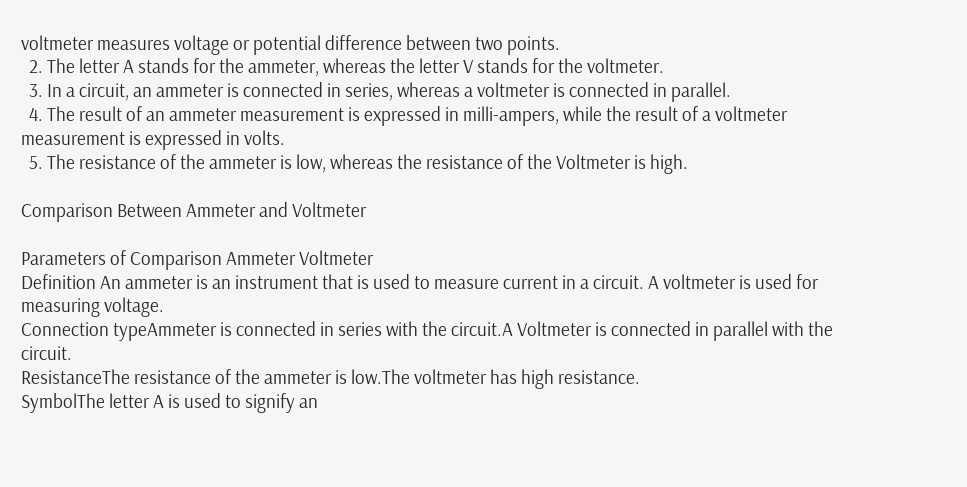voltmeter measures voltage or potential difference between two points.
  2. The letter A stands for the ammeter, whereas the letter V stands for the voltmeter.
  3. In a circuit, an ammeter is connected in series, whereas a voltmeter is connected in parallel.
  4. The result of an ammeter measurement is expressed in milli-ampers, while the result of a voltmeter measurement is expressed in volts.
  5. The resistance of the ammeter is low, whereas the resistance of the Voltmeter is high.

Comparison Between Ammeter and Voltmeter

Parameters of Comparison Ammeter Voltmeter
Definition An ammeter is an instrument that is used to measure current in a circuit. A voltmeter is used for measuring voltage.
Connection typeAmmeter is connected in series with the circuit.A Voltmeter is connected in parallel with the circuit.
ResistanceThe resistance of the ammeter is low.The voltmeter has high resistance.
SymbolThe letter A is used to signify an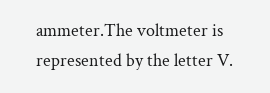ammeter.The voltmeter is represented by the letter V.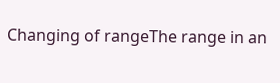Changing of rangeThe range in an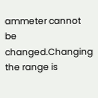ammeter cannot be changed.Changing the range is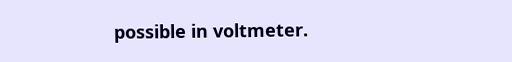possible in voltmeter.